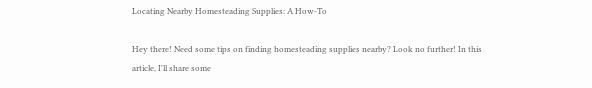Locating Nearby Homesteading Supplies: A How-To

Hey there! Need some tips on finding homesteading supplies nearby? Look no further! In this article, I'll share some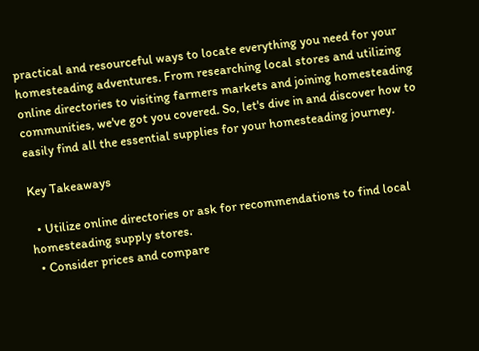practical and resourceful ways to locate everything you need for your homesteading adventures. From researching local stores and utilizing online directories to visiting farmers markets and joining homesteading communities, we've got you covered. So, let's dive in and discover how to easily find all the essential supplies for your homesteading journey.

Key Takeaways

  • Utilize online directories or ask for recommendations to find local homesteading supply stores.
  • Consider prices and compare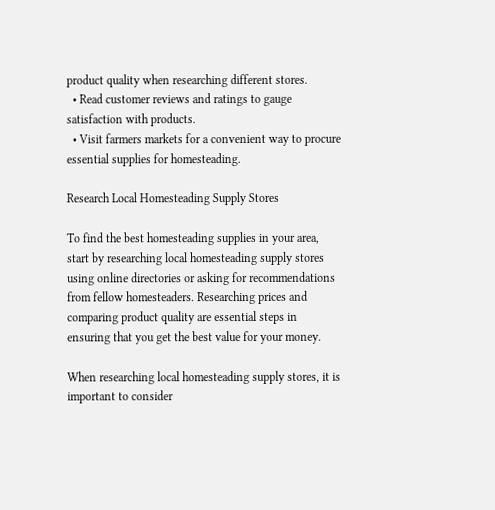product quality when researching different stores.
  • Read customer reviews and ratings to gauge satisfaction with products.
  • Visit farmers markets for a convenient way to procure essential supplies for homesteading.

Research Local Homesteading Supply Stores

To find the best homesteading supplies in your area, start by researching local homesteading supply stores using online directories or asking for recommendations from fellow homesteaders. Researching prices and comparing product quality are essential steps in ensuring that you get the best value for your money.

When researching local homesteading supply stores, it is important to consider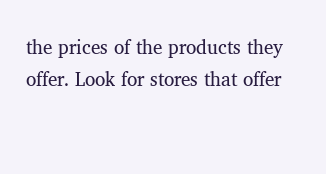the prices of the products they offer. Look for stores that offer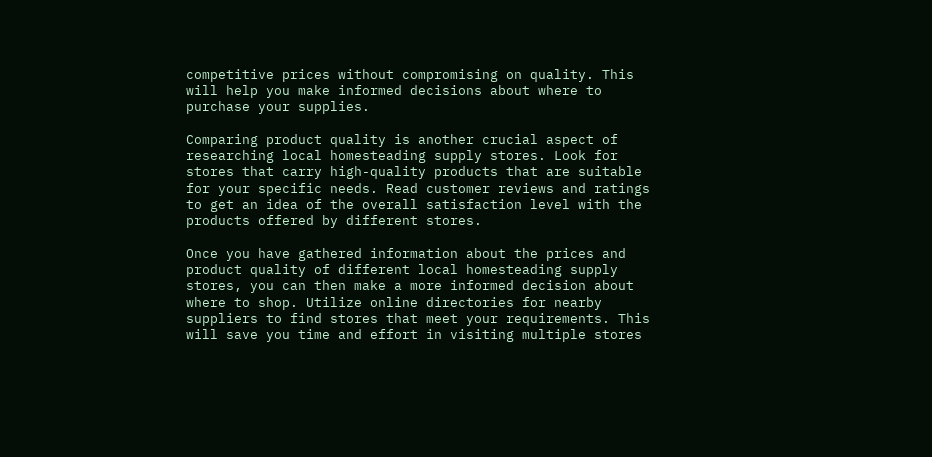competitive prices without compromising on quality. This will help you make informed decisions about where to purchase your supplies.

Comparing product quality is another crucial aspect of researching local homesteading supply stores. Look for stores that carry high-quality products that are suitable for your specific needs. Read customer reviews and ratings to get an idea of the overall satisfaction level with the products offered by different stores.

Once you have gathered information about the prices and product quality of different local homesteading supply stores, you can then make a more informed decision about where to shop. Utilize online directories for nearby suppliers to find stores that meet your requirements. This will save you time and effort in visiting multiple stores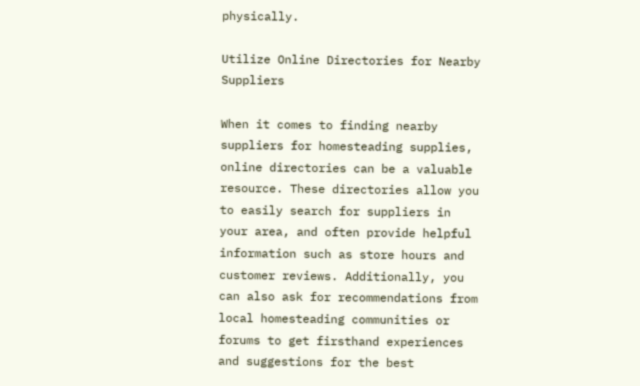physically.

Utilize Online Directories for Nearby Suppliers

When it comes to finding nearby suppliers for homesteading supplies, online directories can be a valuable resource. These directories allow you to easily search for suppliers in your area, and often provide helpful information such as store hours and customer reviews. Additionally, you can also ask for recommendations from local homesteading communities or forums to get firsthand experiences and suggestions for the best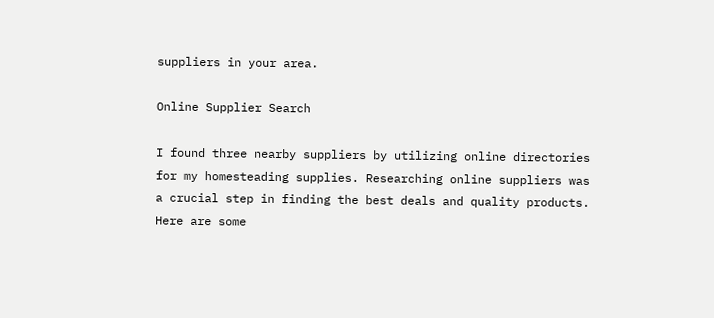suppliers in your area.

Online Supplier Search

I found three nearby suppliers by utilizing online directories for my homesteading supplies. Researching online suppliers was a crucial step in finding the best deals and quality products. Here are some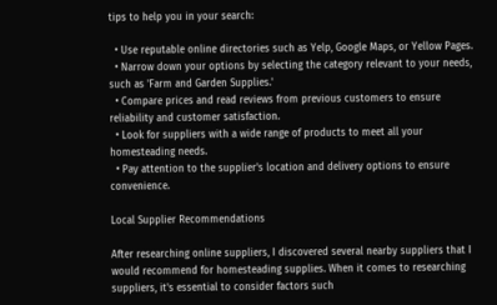tips to help you in your search:

  • Use reputable online directories such as Yelp, Google Maps, or Yellow Pages.
  • Narrow down your options by selecting the category relevant to your needs, such as 'Farm and Garden Supplies.'
  • Compare prices and read reviews from previous customers to ensure reliability and customer satisfaction.
  • Look for suppliers with a wide range of products to meet all your homesteading needs.
  • Pay attention to the supplier's location and delivery options to ensure convenience.

Local Supplier Recommendations

After researching online suppliers, I discovered several nearby suppliers that I would recommend for homesteading supplies. When it comes to researching suppliers, it's essential to consider factors such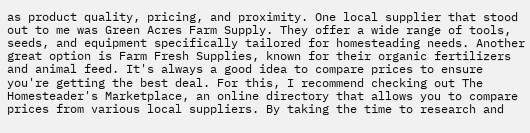as product quality, pricing, and proximity. One local supplier that stood out to me was Green Acres Farm Supply. They offer a wide range of tools, seeds, and equipment specifically tailored for homesteading needs. Another great option is Farm Fresh Supplies, known for their organic fertilizers and animal feed. It's always a good idea to compare prices to ensure you're getting the best deal. For this, I recommend checking out The Homesteader's Marketplace, an online directory that allows you to compare prices from various local suppliers. By taking the time to research and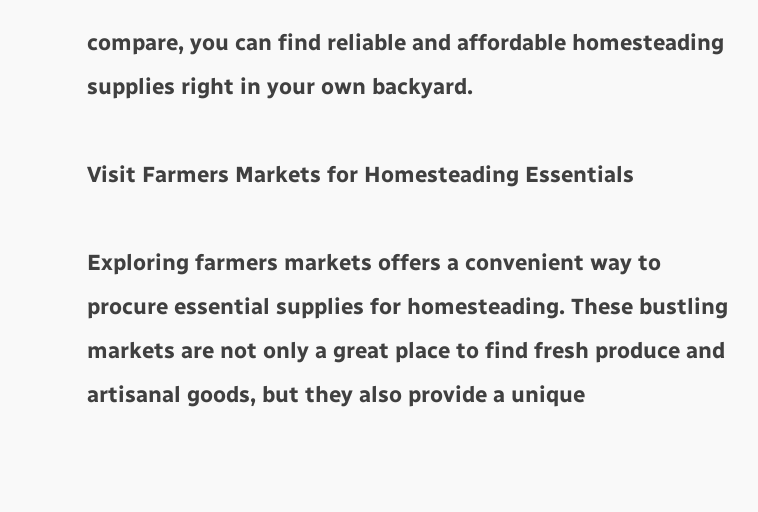compare, you can find reliable and affordable homesteading supplies right in your own backyard.

Visit Farmers Markets for Homesteading Essentials

Exploring farmers markets offers a convenient way to procure essential supplies for homesteading. These bustling markets are not only a great place to find fresh produce and artisanal goods, but they also provide a unique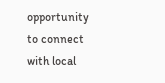opportunity to connect with local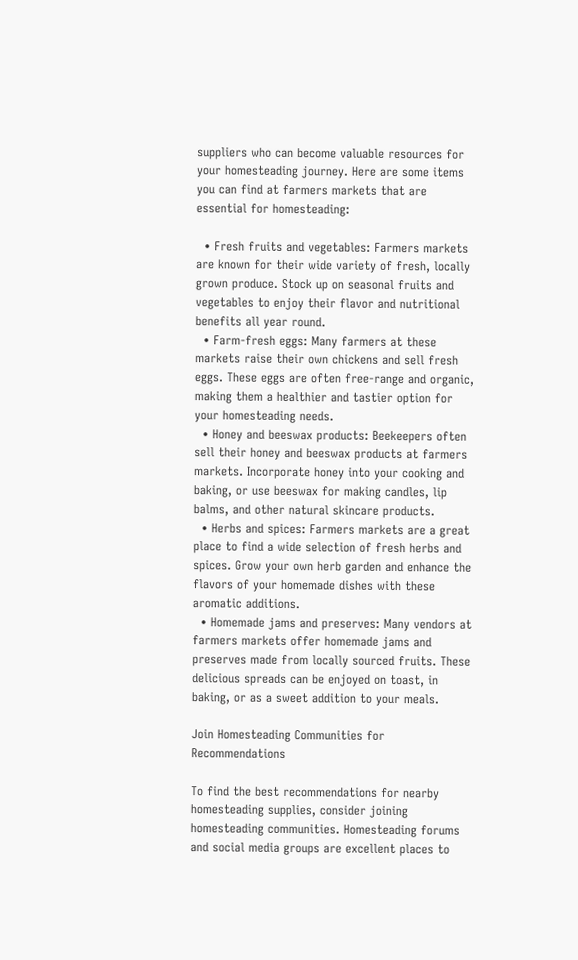suppliers who can become valuable resources for your homesteading journey. Here are some items you can find at farmers markets that are essential for homesteading:

  • Fresh fruits and vegetables: Farmers markets are known for their wide variety of fresh, locally grown produce. Stock up on seasonal fruits and vegetables to enjoy their flavor and nutritional benefits all year round.
  • Farm-fresh eggs: Many farmers at these markets raise their own chickens and sell fresh eggs. These eggs are often free-range and organic, making them a healthier and tastier option for your homesteading needs.
  • Honey and beeswax products: Beekeepers often sell their honey and beeswax products at farmers markets. Incorporate honey into your cooking and baking, or use beeswax for making candles, lip balms, and other natural skincare products.
  • Herbs and spices: Farmers markets are a great place to find a wide selection of fresh herbs and spices. Grow your own herb garden and enhance the flavors of your homemade dishes with these aromatic additions.
  • Homemade jams and preserves: Many vendors at farmers markets offer homemade jams and preserves made from locally sourced fruits. These delicious spreads can be enjoyed on toast, in baking, or as a sweet addition to your meals.

Join Homesteading Communities for Recommendations

To find the best recommendations for nearby homesteading supplies, consider joining homesteading communities. Homesteading forums and social media groups are excellent places to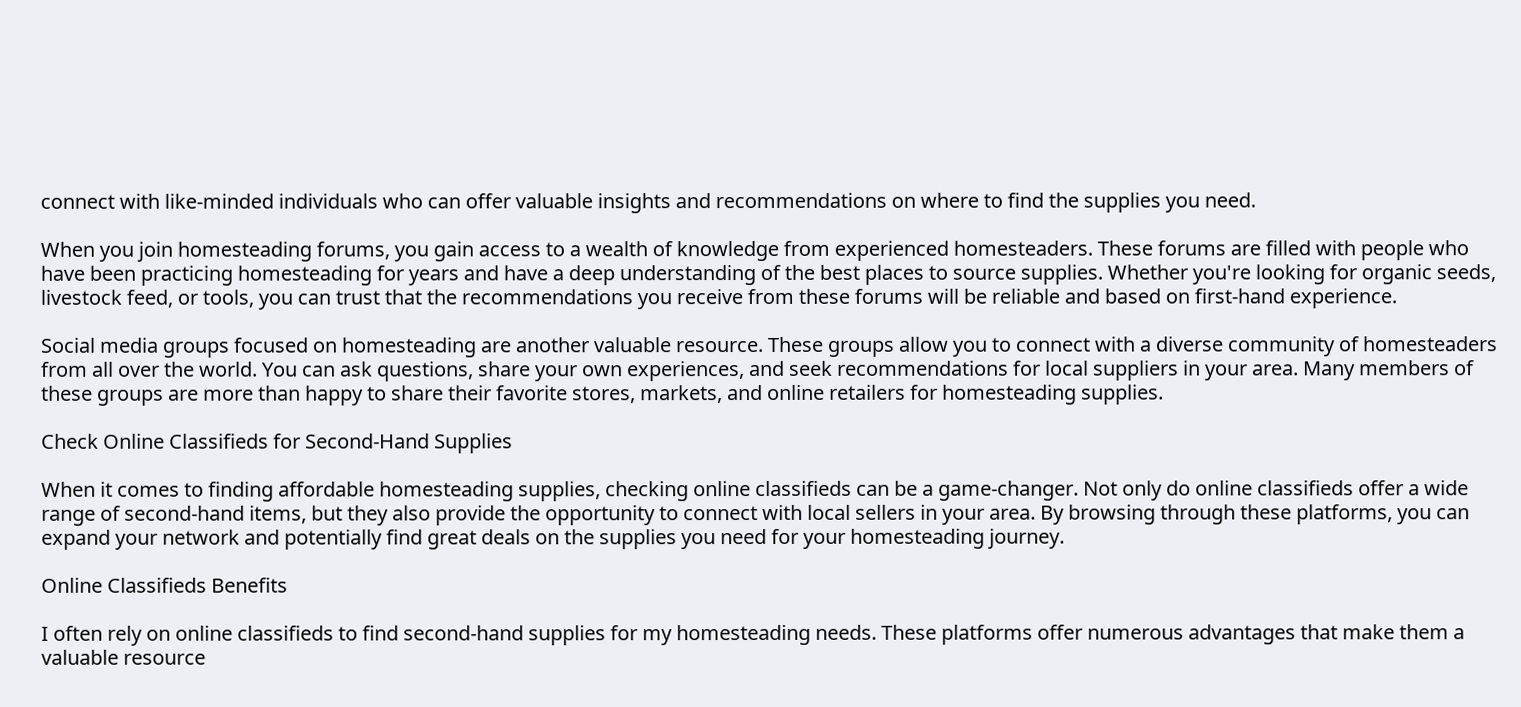connect with like-minded individuals who can offer valuable insights and recommendations on where to find the supplies you need.

When you join homesteading forums, you gain access to a wealth of knowledge from experienced homesteaders. These forums are filled with people who have been practicing homesteading for years and have a deep understanding of the best places to source supplies. Whether you're looking for organic seeds, livestock feed, or tools, you can trust that the recommendations you receive from these forums will be reliable and based on first-hand experience.

Social media groups focused on homesteading are another valuable resource. These groups allow you to connect with a diverse community of homesteaders from all over the world. You can ask questions, share your own experiences, and seek recommendations for local suppliers in your area. Many members of these groups are more than happy to share their favorite stores, markets, and online retailers for homesteading supplies.

Check Online Classifieds for Second-Hand Supplies

When it comes to finding affordable homesteading supplies, checking online classifieds can be a game-changer. Not only do online classifieds offer a wide range of second-hand items, but they also provide the opportunity to connect with local sellers in your area. By browsing through these platforms, you can expand your network and potentially find great deals on the supplies you need for your homesteading journey.

Online Classifieds Benefits

I often rely on online classifieds to find second-hand supplies for my homesteading needs. These platforms offer numerous advantages that make them a valuable resource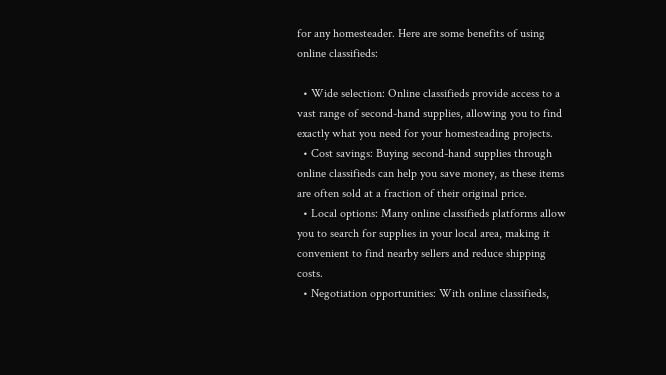for any homesteader. Here are some benefits of using online classifieds:

  • Wide selection: Online classifieds provide access to a vast range of second-hand supplies, allowing you to find exactly what you need for your homesteading projects.
  • Cost savings: Buying second-hand supplies through online classifieds can help you save money, as these items are often sold at a fraction of their original price.
  • Local options: Many online classifieds platforms allow you to search for supplies in your local area, making it convenient to find nearby sellers and reduce shipping costs.
  • Negotiation opportunities: With online classifieds,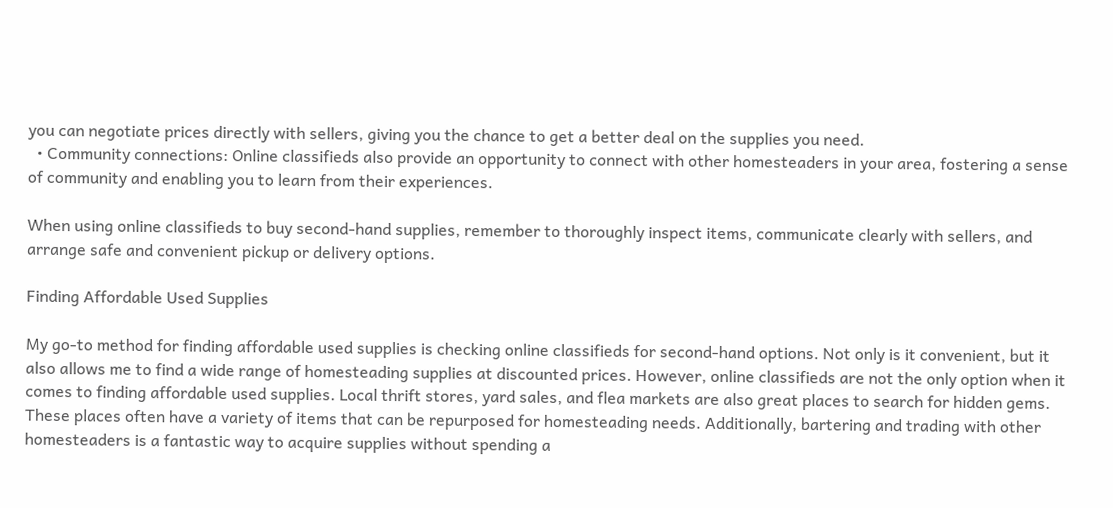you can negotiate prices directly with sellers, giving you the chance to get a better deal on the supplies you need.
  • Community connections: Online classifieds also provide an opportunity to connect with other homesteaders in your area, fostering a sense of community and enabling you to learn from their experiences.

When using online classifieds to buy second-hand supplies, remember to thoroughly inspect items, communicate clearly with sellers, and arrange safe and convenient pickup or delivery options.

Finding Affordable Used Supplies

My go-to method for finding affordable used supplies is checking online classifieds for second-hand options. Not only is it convenient, but it also allows me to find a wide range of homesteading supplies at discounted prices. However, online classifieds are not the only option when it comes to finding affordable used supplies. Local thrift stores, yard sales, and flea markets are also great places to search for hidden gems. These places often have a variety of items that can be repurposed for homesteading needs. Additionally, bartering and trading with other homesteaders is a fantastic way to acquire supplies without spending a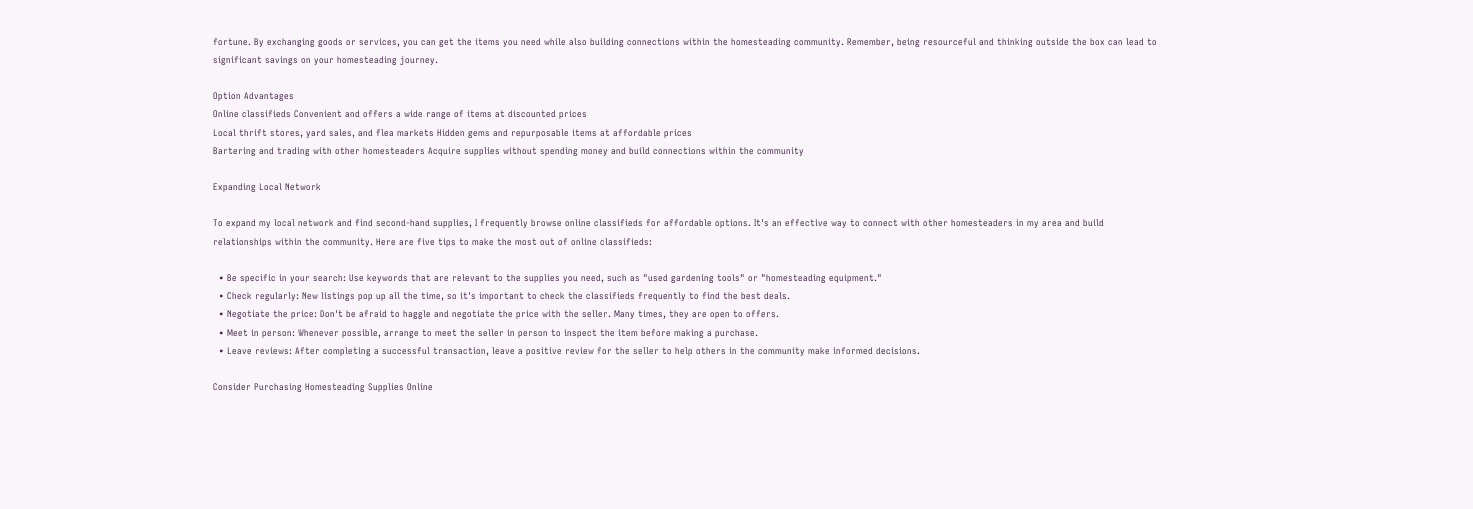fortune. By exchanging goods or services, you can get the items you need while also building connections within the homesteading community. Remember, being resourceful and thinking outside the box can lead to significant savings on your homesteading journey.

Option Advantages
Online classifieds Convenient and offers a wide range of items at discounted prices
Local thrift stores, yard sales, and flea markets Hidden gems and repurposable items at affordable prices
Bartering and trading with other homesteaders Acquire supplies without spending money and build connections within the community

Expanding Local Network

To expand my local network and find second-hand supplies, I frequently browse online classifieds for affordable options. It's an effective way to connect with other homesteaders in my area and build relationships within the community. Here are five tips to make the most out of online classifieds:

  • Be specific in your search: Use keywords that are relevant to the supplies you need, such as "used gardening tools" or "homesteading equipment."
  • Check regularly: New listings pop up all the time, so it's important to check the classifieds frequently to find the best deals.
  • Negotiate the price: Don't be afraid to haggle and negotiate the price with the seller. Many times, they are open to offers.
  • Meet in person: Whenever possible, arrange to meet the seller in person to inspect the item before making a purchase.
  • Leave reviews: After completing a successful transaction, leave a positive review for the seller to help others in the community make informed decisions.

Consider Purchasing Homesteading Supplies Online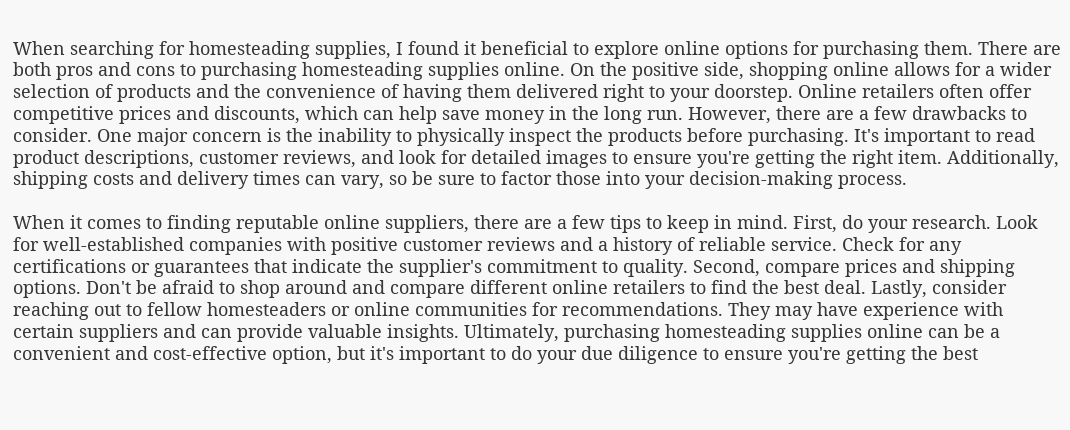When searching for homesteading supplies, I found it beneficial to explore online options for purchasing them. There are both pros and cons to purchasing homesteading supplies online. On the positive side, shopping online allows for a wider selection of products and the convenience of having them delivered right to your doorstep. Online retailers often offer competitive prices and discounts, which can help save money in the long run. However, there are a few drawbacks to consider. One major concern is the inability to physically inspect the products before purchasing. It's important to read product descriptions, customer reviews, and look for detailed images to ensure you're getting the right item. Additionally, shipping costs and delivery times can vary, so be sure to factor those into your decision-making process.

When it comes to finding reputable online suppliers, there are a few tips to keep in mind. First, do your research. Look for well-established companies with positive customer reviews and a history of reliable service. Check for any certifications or guarantees that indicate the supplier's commitment to quality. Second, compare prices and shipping options. Don't be afraid to shop around and compare different online retailers to find the best deal. Lastly, consider reaching out to fellow homesteaders or online communities for recommendations. They may have experience with certain suppliers and can provide valuable insights. Ultimately, purchasing homesteading supplies online can be a convenient and cost-effective option, but it's important to do your due diligence to ensure you're getting the best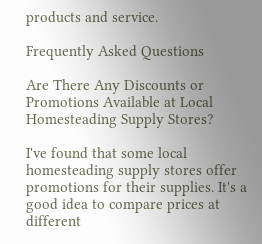products and service.

Frequently Asked Questions

Are There Any Discounts or Promotions Available at Local Homesteading Supply Stores?

I've found that some local homesteading supply stores offer promotions for their supplies. It's a good idea to compare prices at different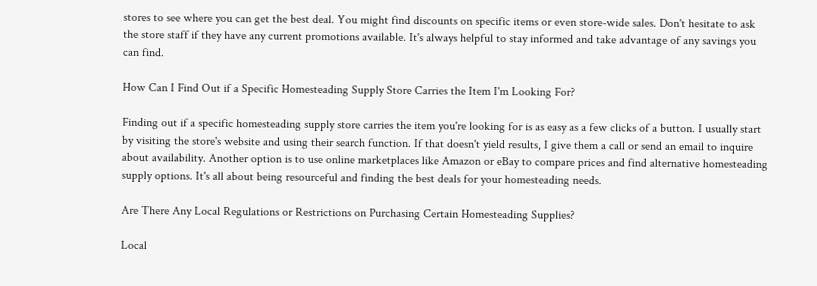stores to see where you can get the best deal. You might find discounts on specific items or even store-wide sales. Don't hesitate to ask the store staff if they have any current promotions available. It's always helpful to stay informed and take advantage of any savings you can find.

How Can I Find Out if a Specific Homesteading Supply Store Carries the Item I'm Looking For?

Finding out if a specific homesteading supply store carries the item you're looking for is as easy as a few clicks of a button. I usually start by visiting the store's website and using their search function. If that doesn't yield results, I give them a call or send an email to inquire about availability. Another option is to use online marketplaces like Amazon or eBay to compare prices and find alternative homesteading supply options. It's all about being resourceful and finding the best deals for your homesteading needs.

Are There Any Local Regulations or Restrictions on Purchasing Certain Homesteading Supplies?

Local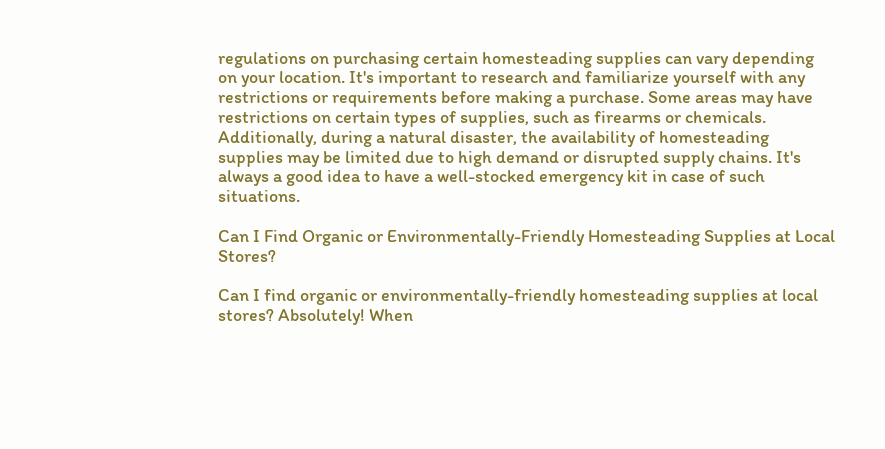regulations on purchasing certain homesteading supplies can vary depending on your location. It's important to research and familiarize yourself with any restrictions or requirements before making a purchase. Some areas may have restrictions on certain types of supplies, such as firearms or chemicals. Additionally, during a natural disaster, the availability of homesteading supplies may be limited due to high demand or disrupted supply chains. It's always a good idea to have a well-stocked emergency kit in case of such situations.

Can I Find Organic or Environmentally-Friendly Homesteading Supplies at Local Stores?

Can I find organic or environmentally-friendly homesteading supplies at local stores? Absolutely! When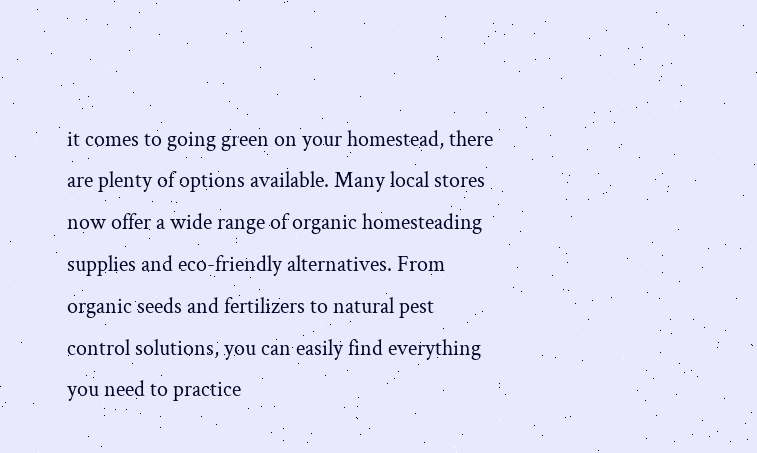it comes to going green on your homestead, there are plenty of options available. Many local stores now offer a wide range of organic homesteading supplies and eco-friendly alternatives. From organic seeds and fertilizers to natural pest control solutions, you can easily find everything you need to practice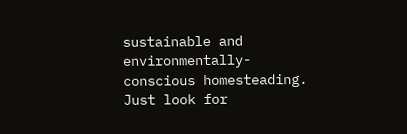sustainable and environmentally-conscious homesteading. Just look for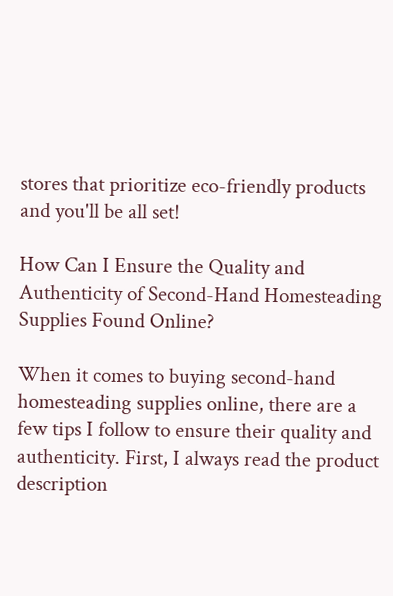stores that prioritize eco-friendly products and you'll be all set!

How Can I Ensure the Quality and Authenticity of Second-Hand Homesteading Supplies Found Online?

When it comes to buying second-hand homesteading supplies online, there are a few tips I follow to ensure their quality and authenticity. First, I always read the product description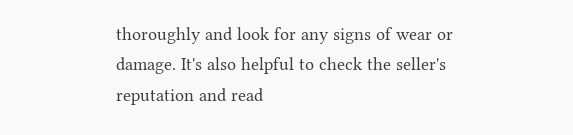thoroughly and look for any signs of wear or damage. It's also helpful to check the seller's reputation and read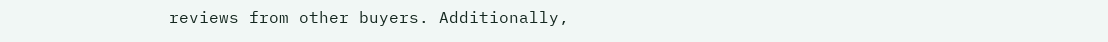reviews from other buyers. Additionally,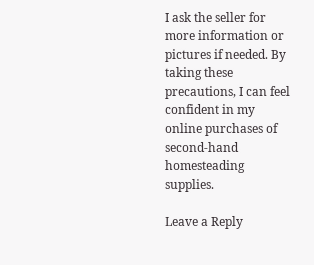I ask the seller for more information or pictures if needed. By taking these precautions, I can feel confident in my online purchases of second-hand homesteading supplies.

Leave a Reply